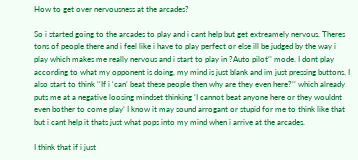How to get over nervousness at the arcades?

So i started going to the arcades to play and i cant help but get extreamely nervous. Theres tons of people there and i feel like i have to play perfect or else ill be judged by the way i play which makes me really nervous and i start to play in ?Auto pilot’’ mode. I dont play according to what my opponent is doing, my mind is just blank and im just pressing buttons. I also start to think ‘‘If i ‘can’ beat these people then why are they even here?’’ which already puts me at a negative loosing mindset thinking ‘I cannot beat anyone here or they wouldnt even bother to come play’ I know it may sound arrogant or stupid for me to think like that but i cant help it thats just what pops into my mind when i arrive at the arcades.

I think that if i just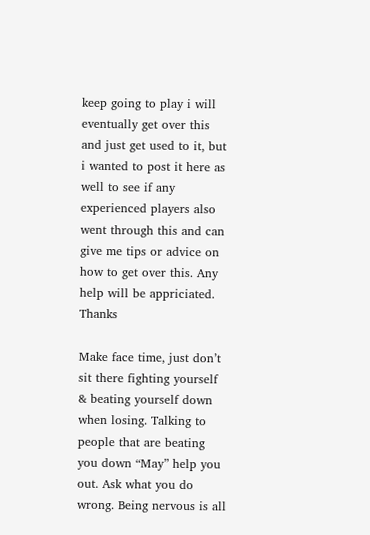keep going to play i will eventually get over this and just get used to it, but i wanted to post it here as well to see if any experienced players also went through this and can give me tips or advice on how to get over this. Any help will be appriciated. Thanks

Make face time, just don’t sit there fighting yourself & beating yourself down when losing. Talking to people that are beating you down “May” help you out. Ask what you do wrong. Being nervous is all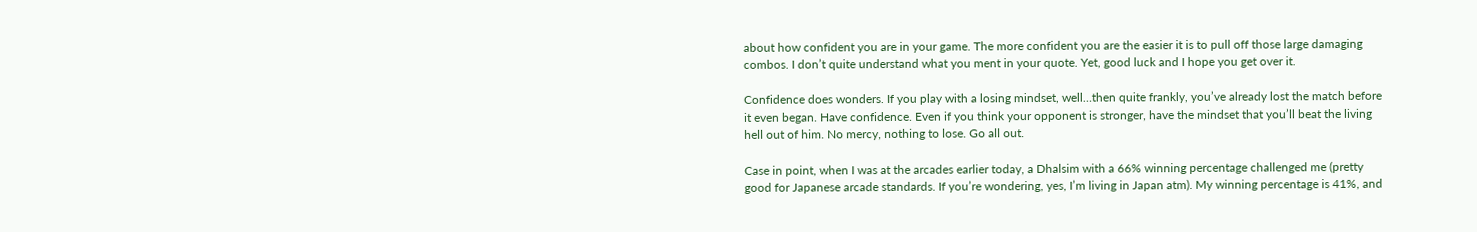about how confident you are in your game. The more confident you are the easier it is to pull off those large damaging combos. I don’t quite understand what you ment in your quote. Yet, good luck and I hope you get over it.

Confidence does wonders. If you play with a losing mindset, well…then quite frankly, you’ve already lost the match before it even began. Have confidence. Even if you think your opponent is stronger, have the mindset that you’ll beat the living hell out of him. No mercy, nothing to lose. Go all out.

Case in point, when I was at the arcades earlier today, a Dhalsim with a 66% winning percentage challenged me (pretty good for Japanese arcade standards. If you’re wondering, yes, I’m living in Japan atm). My winning percentage is 41%, and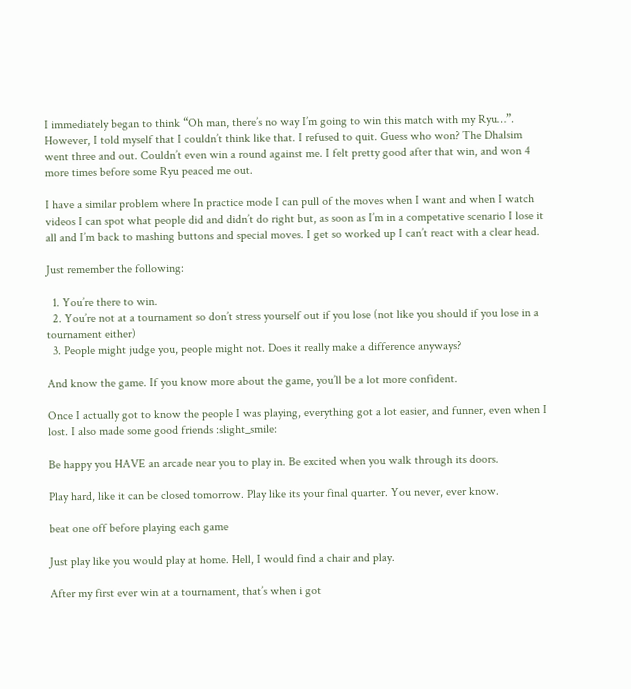I immediately began to think “Oh man, there’s no way I’m going to win this match with my Ryu…”. However, I told myself that I couldn’t think like that. I refused to quit. Guess who won? The Dhalsim went three and out. Couldn’t even win a round against me. I felt pretty good after that win, and won 4 more times before some Ryu peaced me out.

I have a similar problem where In practice mode I can pull of the moves when I want and when I watch videos I can spot what people did and didn’t do right but, as soon as I’m in a competative scenario I lose it all and I’m back to mashing buttons and special moves. I get so worked up I can’t react with a clear head.

Just remember the following:

  1. You’re there to win.
  2. You’re not at a tournament so don’t stress yourself out if you lose (not like you should if you lose in a tournament either)
  3. People might judge you, people might not. Does it really make a difference anyways?

And know the game. If you know more about the game, you’ll be a lot more confident.

Once I actually got to know the people I was playing, everything got a lot easier, and funner, even when I lost. I also made some good friends :slight_smile:

Be happy you HAVE an arcade near you to play in. Be excited when you walk through its doors.

Play hard, like it can be closed tomorrow. Play like its your final quarter. You never, ever know.

beat one off before playing each game

Just play like you would play at home. Hell, I would find a chair and play.

After my first ever win at a tournament, that’s when i got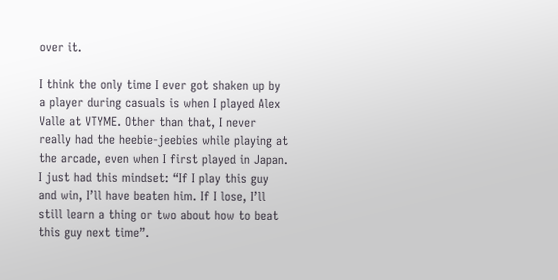over it.

I think the only time I ever got shaken up by a player during casuals is when I played Alex Valle at VTYME. Other than that, I never really had the heebie-jeebies while playing at the arcade, even when I first played in Japan. I just had this mindset: “If I play this guy and win, I’ll have beaten him. If I lose, I’ll still learn a thing or two about how to beat this guy next time”.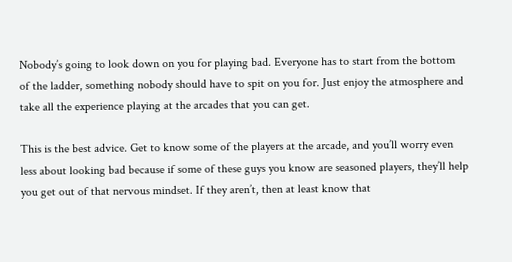Nobody’s going to look down on you for playing bad. Everyone has to start from the bottom of the ladder, something nobody should have to spit on you for. Just enjoy the atmosphere and take all the experience playing at the arcades that you can get.

This is the best advice. Get to know some of the players at the arcade, and you’ll worry even less about looking bad because if some of these guys you know are seasoned players, they’ll help you get out of that nervous mindset. If they aren’t, then at least know that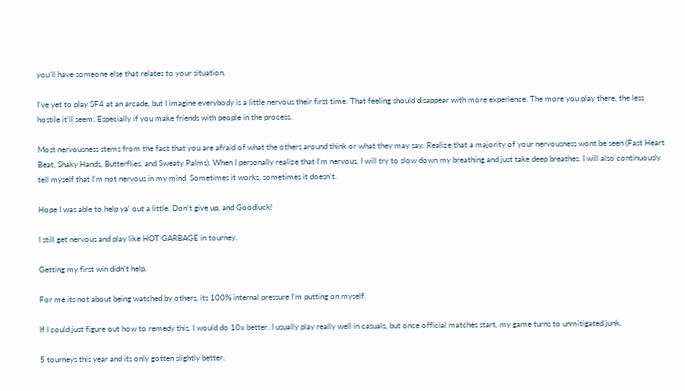you’ll have someone else that relates to your situation.

I’ve yet to play SF4 at an arcade, but I imagine everybody is a little nervous their first time. That feeling should disappear with more experience. The more you play there, the less hostile it’ll seem. Especially if you make friends with people in the process.

Most nervousness stems from the fact that you are afraid of what the others around think or what they may say. Realize that a majority of your nervousness wont be seen (Fast Heart Beat, Shaky Hands, Butterflies, and Sweaty Palms). When I personally realize that I’m nervous, I will try to slow down my breathing and just take deep breathes. I will also continuously tell myself that I’m not nervous in my mind. Sometimes it works, sometimes it doesn’t.

Hope I was able to help ya’ out a little. Don’t give up, and Goodluck!

I still get nervous and play like HOT GARBAGE in tourney.

Getting my first win didn’t help.

For me its not about being watched by others, its 100% internal pressure I’m putting on myself.

If I could just figure out how to remedy this, I would do 10x better. I usually play really well in casuals, but once official matches start, my game turns to unmitigated junk.

5 tourneys this year and its only gotten slightly better.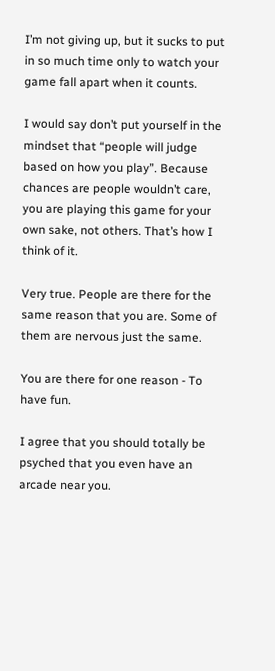I’m not giving up, but it sucks to put in so much time only to watch your game fall apart when it counts.

I would say don’t put yourself in the mindset that “people will judge based on how you play”. Because chances are people wouldn’t care, you are playing this game for your own sake, not others. That’s how I think of it.

Very true. People are there for the same reason that you are. Some of them are nervous just the same.

You are there for one reason - To have fun.

I agree that you should totally be psyched that you even have an arcade near you.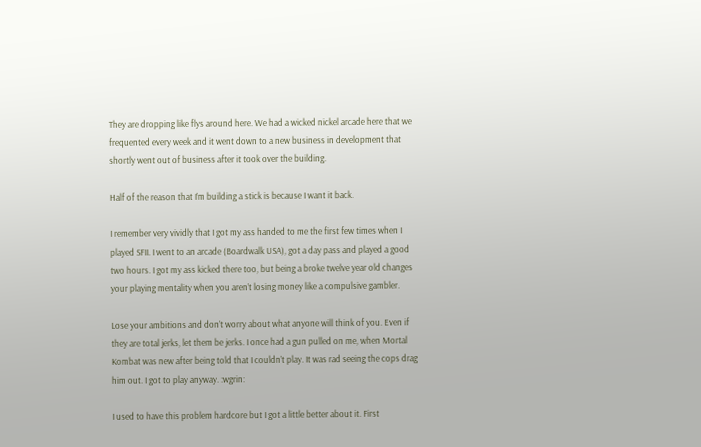They are dropping like flys around here. We had a wicked nickel arcade here that we frequented every week and it went down to a new business in development that shortly went out of business after it took over the building.

Half of the reason that I’m building a stick is because I want it back.

I remember very vividly that I got my ass handed to me the first few times when I played SFII. I went to an arcade (Boardwalk USA), got a day pass and played a good two hours. I got my ass kicked there too, but being a broke twelve year old changes your playing mentality when you aren’t losing money like a compulsive gambler.

Lose your ambitions and don’t worry about what anyone will think of you. Even if they are total jerks, let them be jerks. I once had a gun pulled on me, when Mortal Kombat was new after being told that I couldn’t play. It was rad seeing the cops drag him out. I got to play anyway. :wgrin:

I used to have this problem hardcore but I got a little better about it. First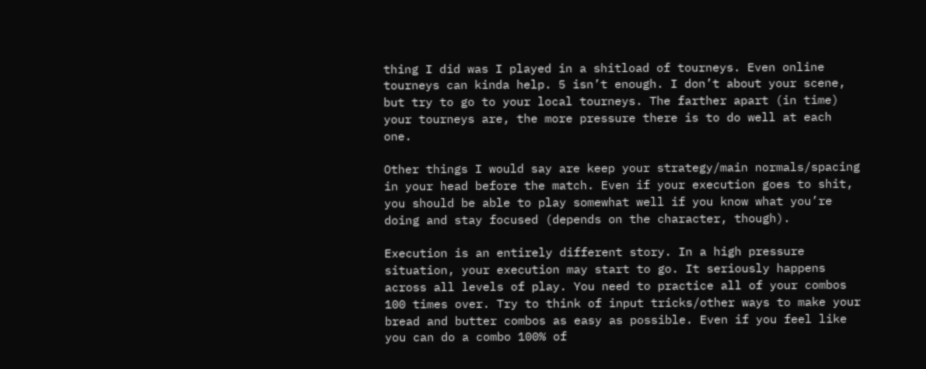thing I did was I played in a shitload of tourneys. Even online tourneys can kinda help. 5 isn’t enough. I don’t about your scene, but try to go to your local tourneys. The farther apart (in time) your tourneys are, the more pressure there is to do well at each one.

Other things I would say are keep your strategy/main normals/spacing in your head before the match. Even if your execution goes to shit, you should be able to play somewhat well if you know what you’re doing and stay focused (depends on the character, though).

Execution is an entirely different story. In a high pressure situation, your execution may start to go. It seriously happens across all levels of play. You need to practice all of your combos 100 times over. Try to think of input tricks/other ways to make your bread and butter combos as easy as possible. Even if you feel like you can do a combo 100% of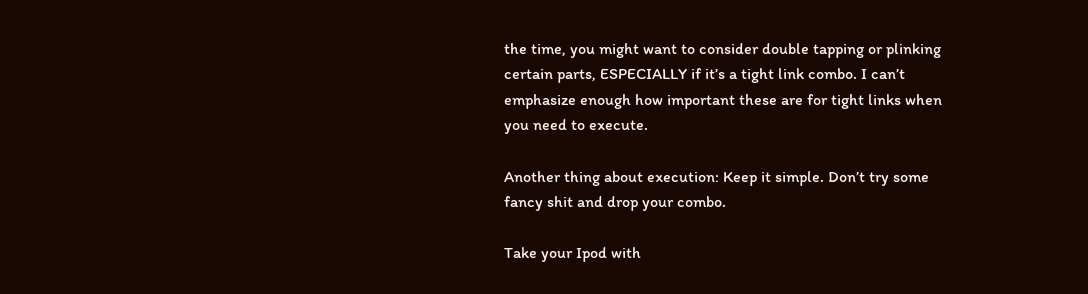the time, you might want to consider double tapping or plinking certain parts, ESPECIALLY if it’s a tight link combo. I can’t emphasize enough how important these are for tight links when you need to execute.

Another thing about execution: Keep it simple. Don’t try some fancy shit and drop your combo.

Take your Ipod with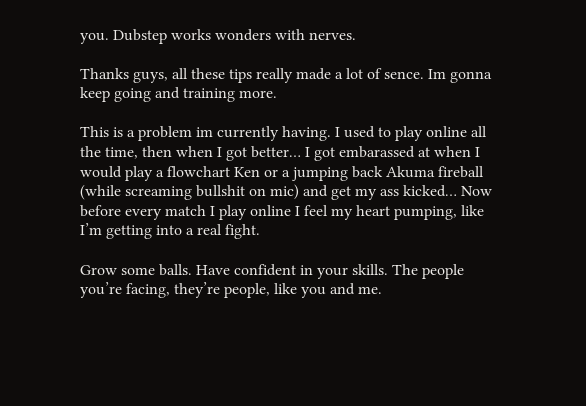you. Dubstep works wonders with nerves.

Thanks guys, all these tips really made a lot of sence. Im gonna keep going and training more.

This is a problem im currently having. I used to play online all the time, then when I got better… I got embarassed at when I would play a flowchart Ken or a jumping back Akuma fireball (while screaming bullshit on mic) and get my ass kicked… Now before every match I play online I feel my heart pumping, like I’m getting into a real fight.

Grow some balls. Have confident in your skills. The people you’re facing, they’re people, like you and me.